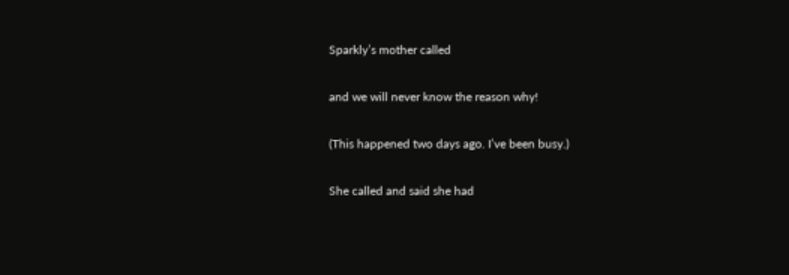Sparkly’s mother called

and we will never know the reason why!

(This happened two days ago. I’ve been busy.)

She called and said she had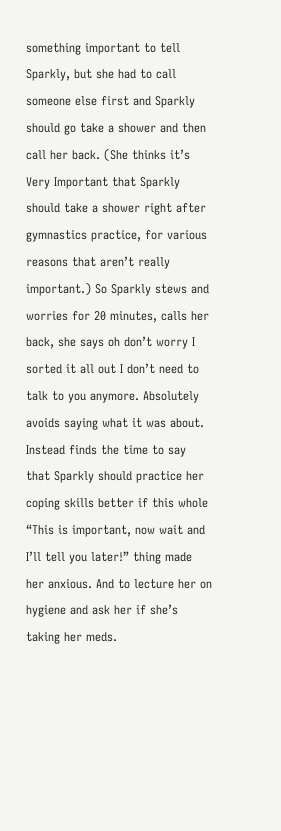something important to tell Sparkly, but she had to call someone else first and Sparkly should go take a shower and then call her back. (She thinks it’s Very Important that Sparkly should take a shower right after gymnastics practice, for various reasons that aren’t really important.) So Sparkly stews and worries for 20 minutes, calls her back, she says oh don’t worry I sorted it all out I don’t need to talk to you anymore. Absolutely avoids saying what it was about. Instead finds the time to say that Sparkly should practice her coping skills better if this whole “This is important, now wait and I’ll tell you later!” thing made her anxious. And to lecture her on hygiene and ask her if she’s taking her meds.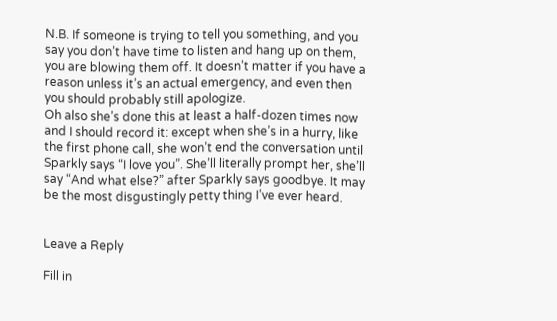N.B. If someone is trying to tell you something, and you say you don’t have time to listen and hang up on them, you are blowing them off. It doesn’t matter if you have a reason unless it’s an actual emergency, and even then you should probably still apologize.
Oh also she’s done this at least a half-dozen times now and I should record it: except when she’s in a hurry, like the first phone call, she won’t end the conversation until Sparkly says “I love you”. She’ll literally prompt her, she’ll say “And what else?” after Sparkly says goodbye. It may be the most disgustingly petty thing I’ve ever heard.


Leave a Reply

Fill in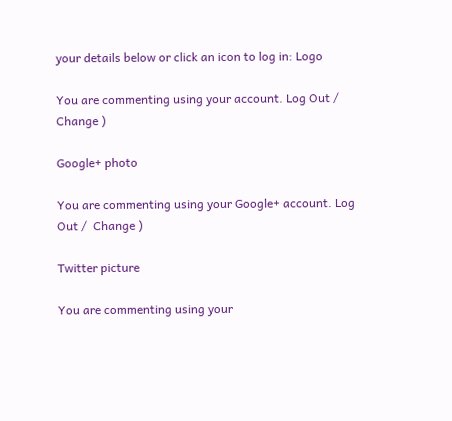your details below or click an icon to log in: Logo

You are commenting using your account. Log Out /  Change )

Google+ photo

You are commenting using your Google+ account. Log Out /  Change )

Twitter picture

You are commenting using your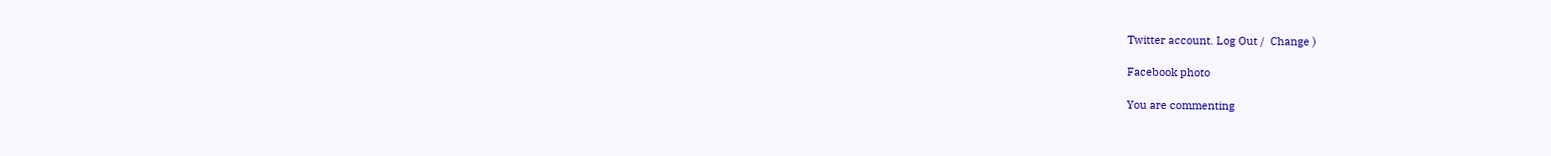Twitter account. Log Out /  Change )

Facebook photo

You are commenting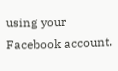using your Facebook account.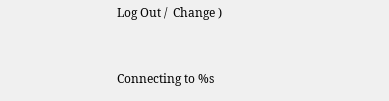Log Out /  Change )


Connecting to %s